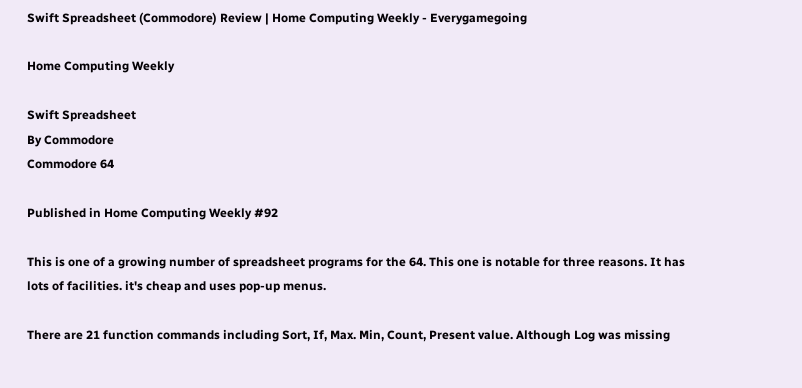Swift Spreadsheet (Commodore) Review | Home Computing Weekly - Everygamegoing

Home Computing Weekly

Swift Spreadsheet
By Commodore
Commodore 64

Published in Home Computing Weekly #92

This is one of a growing number of spreadsheet programs for the 64. This one is notable for three reasons. It has lots of facilities. it's cheap and uses pop-up menus.

There are 21 function commands including Sort, If, Max. Min, Count, Present value. Although Log was missing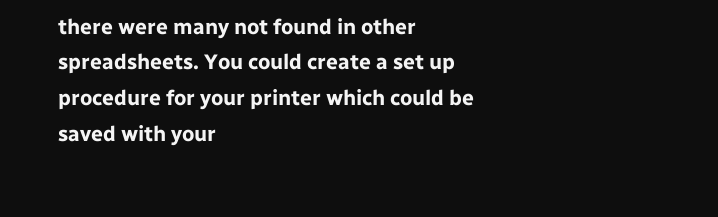there were many not found in other spreadsheets. You could create a set up procedure for your printer which could be saved with your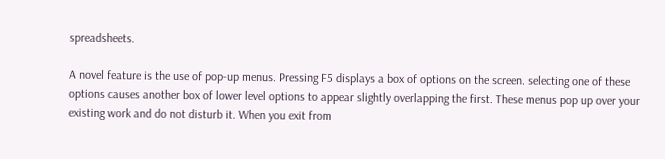spreadsheets.

A novel feature is the use of pop-up menus. Pressing F5 displays a box of options on the screen. selecting one of these options causes another box of lower level options to appear slightly overlapping the first. These menus pop up over your existing work and do not disturb it. When you exit from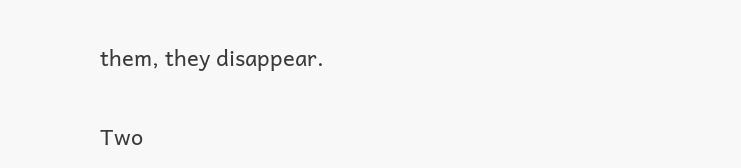them, they disappear.

Two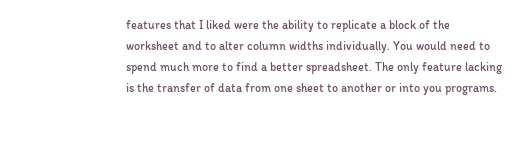features that I liked were the ability to replicate a block of the worksheet and to alter column widths individually. You would need to spend much more to find a better spreadsheet. The only feature lacking is the transfer of data from one sheet to another or into you programs.